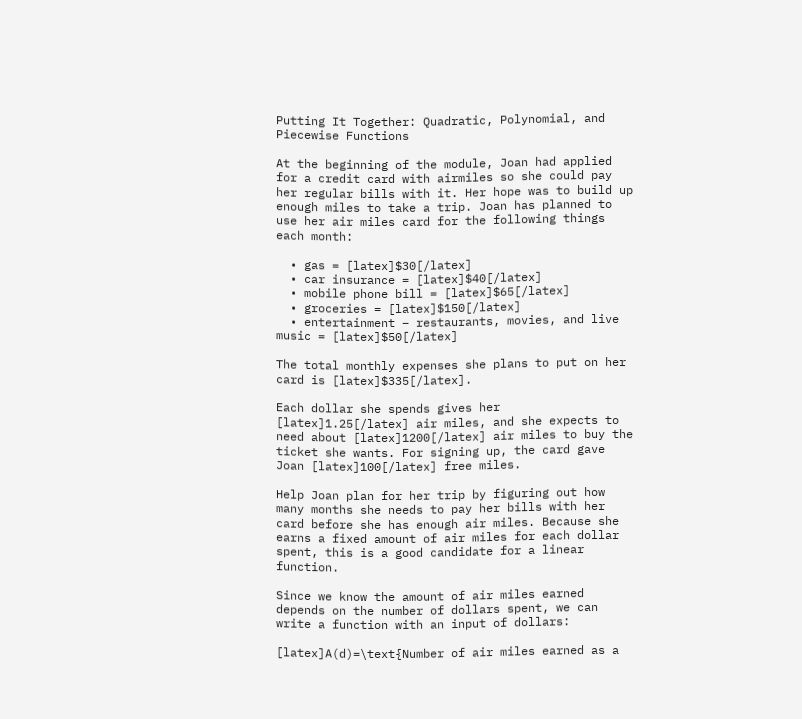Putting It Together: Quadratic, Polynomial, and Piecewise Functions

At the beginning of the module, Joan had applied for a credit card with airmiles so she could pay her regular bills with it. Her hope was to build up enough miles to take a trip. Joan has planned to use her air miles card for the following things each month:

  • gas = [latex]$30[/latex]
  • car insurance = [latex]$40[/latex]
  • mobile phone bill = [latex]$65[/latex]
  • groceries = [latex]$150[/latex]
  • entertainment – restaurants, movies, and live music = [latex]$50[/latex]

The total monthly expenses she plans to put on her card is [latex]$335[/latex].

Each dollar she spends gives her [latex]1.25[/latex] air miles, and she expects to need about [latex]1200[/latex] air miles to buy the ticket she wants. For signing up, the card gave Joan [latex]100[/latex] free miles.

Help Joan plan for her trip by figuring out how many months she needs to pay her bills with her card before she has enough air miles. Because she earns a fixed amount of air miles for each dollar spent, this is a good candidate for a linear function.

Since we know the amount of air miles earned depends on the number of dollars spent, we can write a function with an input of dollars:

[latex]A(d)=\text{Number of air miles earned as a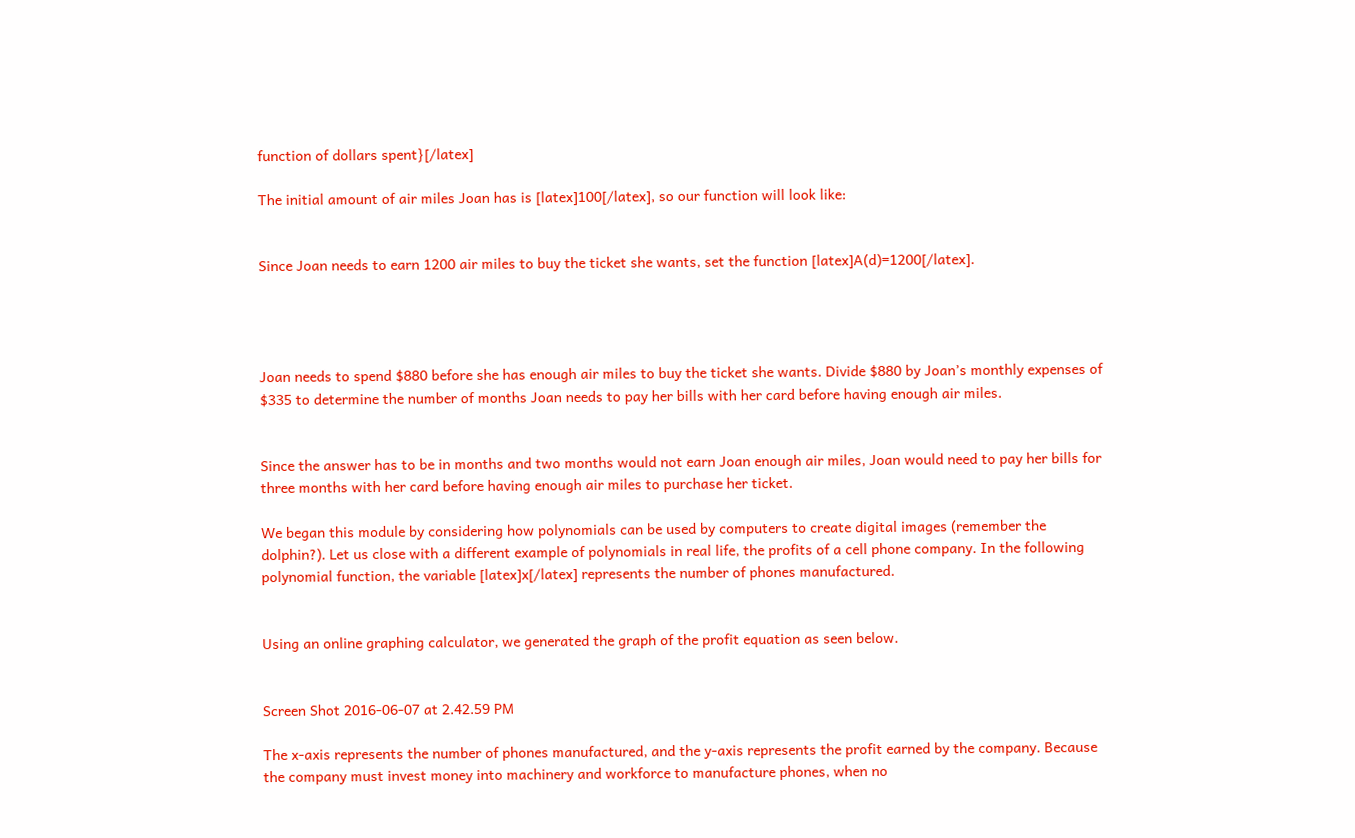function of dollars spent}[/latex]

The initial amount of air miles Joan has is [latex]100[/latex], so our function will look like:


Since Joan needs to earn 1200 air miles to buy the ticket she wants, set the function [latex]A(d)=1200[/latex].




Joan needs to spend $880 before she has enough air miles to buy the ticket she wants. Divide $880 by Joan’s monthly expenses of $335 to determine the number of months Joan needs to pay her bills with her card before having enough air miles.


Since the answer has to be in months and two months would not earn Joan enough air miles, Joan would need to pay her bills for three months with her card before having enough air miles to purchase her ticket.

We began this module by considering how polynomials can be used by computers to create digital images (remember the dolphin?). Let us close with a different example of polynomials in real life, the profits of a cell phone company. In the following polynomial function, the variable [latex]x[/latex] represents the number of phones manufactured.


Using an online graphing calculator, we generated the graph of the profit equation as seen below.


Screen Shot 2016-06-07 at 2.42.59 PM

The x-axis represents the number of phones manufactured, and the y-axis represents the profit earned by the company. Because the company must invest money into machinery and workforce to manufacture phones, when no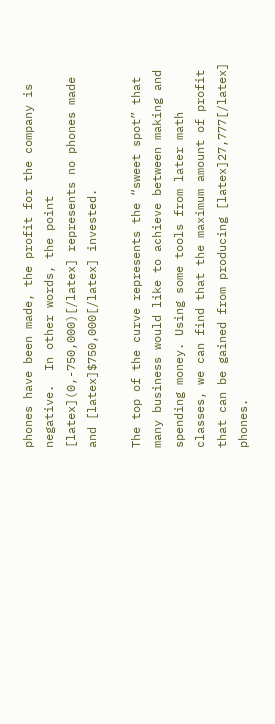phones have been made, the profit for the company is negative.  In other words, the point [latex](0,-750,000)[/latex] represents no phones made and [latex]$750,000[/latex] invested.

The top of the curve represents the “sweet spot” that many business would like to achieve between making and spending money. Using some tools from later math classes, we can find that the maximum amount of profit that can be gained from producing [latex]27,777[/latex] phones.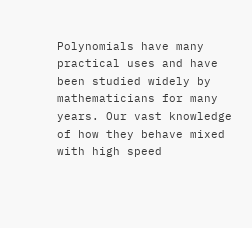Polynomials have many practical uses and have been studied widely by mathematicians for many years. Our vast knowledge of how they behave mixed with high speed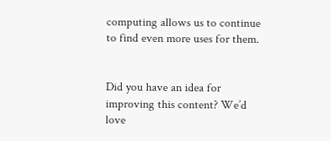computing allows us to continue to find even more uses for them.


Did you have an idea for improving this content? We’d love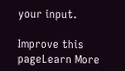your input.

Improve this pageLearn More